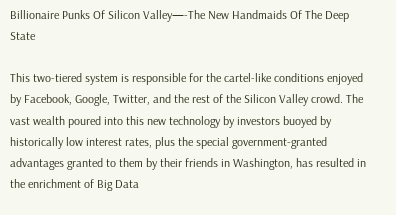Billionaire Punks Of Silicon Valley—-The New Handmaids Of The Deep State

This two-tiered system is responsible for the cartel-like conditions enjoyed by Facebook, Google, Twitter, and the rest of the Silicon Valley crowd. The vast wealth poured into this new technology by investors buoyed by historically low interest rates, plus the special government-granted advantages granted to them by their friends in Washington, has resulted in the enrichment of Big Data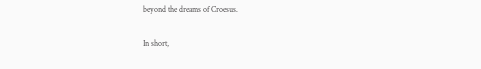beyond the dreams of Croesus.

In short,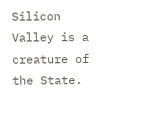Silicon Valley is a creature of the State.